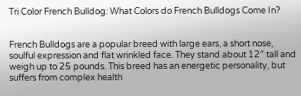Tri Color French Bulldog: What Colors do French Bulldogs Come In?


French Bulldogs are a popular breed with large ears, a short nose, soulful expression and flat wrinkled face. They stand about 12″ tall and weigh up to 25 pounds. This breed has an energetic personality, but suffers from complex health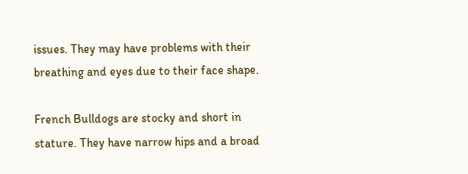issues. They may have problems with their breathing and eyes due to their face shape.

French Bulldogs are stocky and short in stature. They have narrow hips and a broad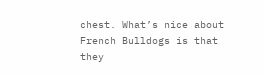chest. What’s nice about French Bulldogs is that they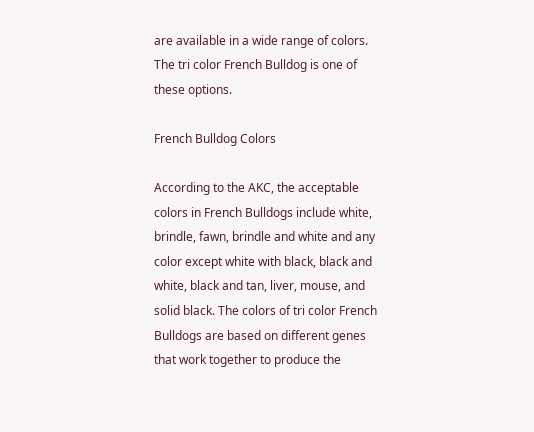are available in a wide range of colors. The tri color French Bulldog is one of these options.

French Bulldog Colors

According to the AKC, the acceptable colors in French Bulldogs include white, brindle, fawn, brindle and white and any color except white with black, black and white, black and tan, liver, mouse, and solid black. The colors of tri color French Bulldogs are based on different genes that work together to produce the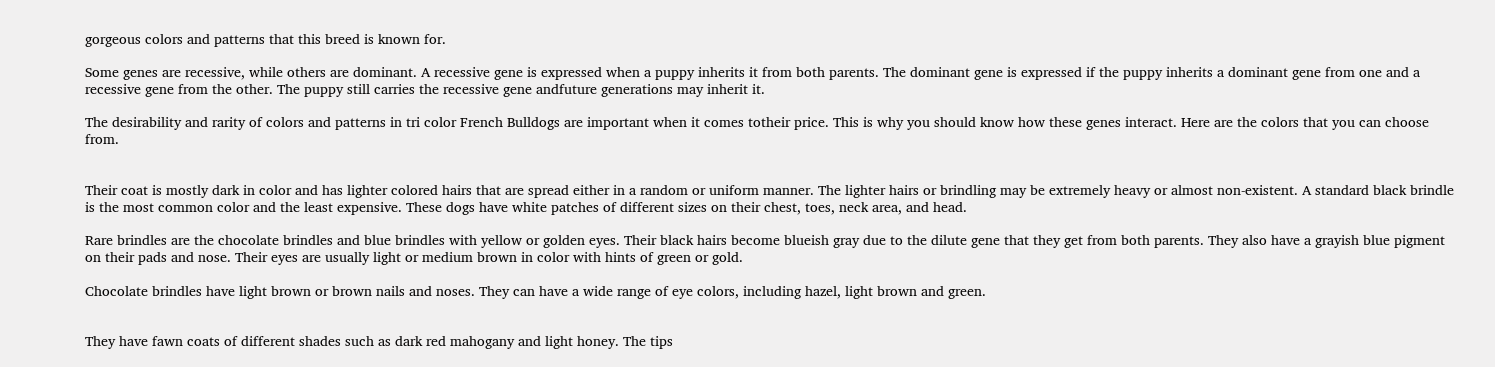gorgeous colors and patterns that this breed is known for.

Some genes are recessive, while others are dominant. A recessive gene is expressed when a puppy inherits it from both parents. The dominant gene is expressed if the puppy inherits a dominant gene from one and a recessive gene from the other. The puppy still carries the recessive gene andfuture generations may inherit it.

The desirability and rarity of colors and patterns in tri color French Bulldogs are important when it comes totheir price. This is why you should know how these genes interact. Here are the colors that you can choose from.


Their coat is mostly dark in color and has lighter colored hairs that are spread either in a random or uniform manner. The lighter hairs or brindling may be extremely heavy or almost non-existent. A standard black brindle is the most common color and the least expensive. These dogs have white patches of different sizes on their chest, toes, neck area, and head.

Rare brindles are the chocolate brindles and blue brindles with yellow or golden eyes. Their black hairs become blueish gray due to the dilute gene that they get from both parents. They also have a grayish blue pigment on their pads and nose. Their eyes are usually light or medium brown in color with hints of green or gold.

Chocolate brindles have light brown or brown nails and noses. They can have a wide range of eye colors, including hazel, light brown and green.


They have fawn coats of different shades such as dark red mahogany and light honey. The tips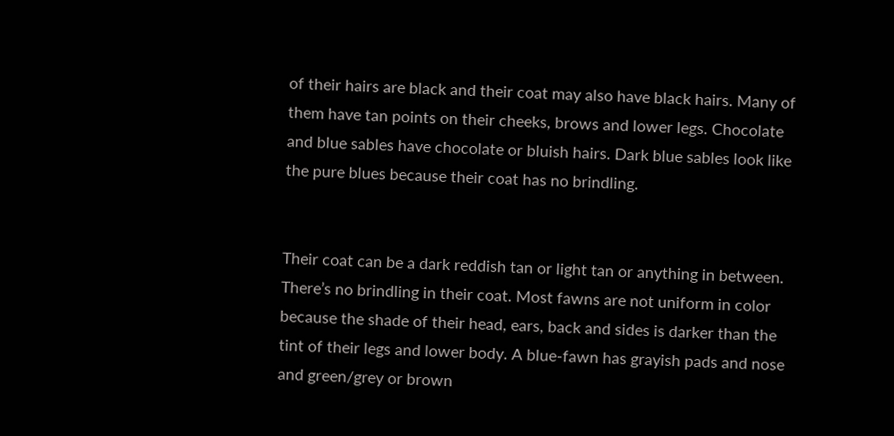of their hairs are black and their coat may also have black hairs. Many of them have tan points on their cheeks, brows and lower legs. Chocolate and blue sables have chocolate or bluish hairs. Dark blue sables look like the pure blues because their coat has no brindling.


Their coat can be a dark reddish tan or light tan or anything in between. There’s no brindling in their coat. Most fawns are not uniform in color because the shade of their head, ears, back and sides is darker than the tint of their legs and lower body. A blue-fawn has grayish pads and nose and green/grey or brown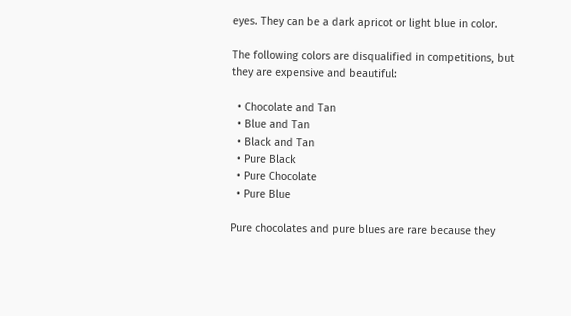eyes. They can be a dark apricot or light blue in color.

The following colors are disqualified in competitions, but they are expensive and beautiful:

  • Chocolate and Tan
  • Blue and Tan
  • Black and Tan
  • Pure Black
  • Pure Chocolate
  • Pure Blue

Pure chocolates and pure blues are rare because they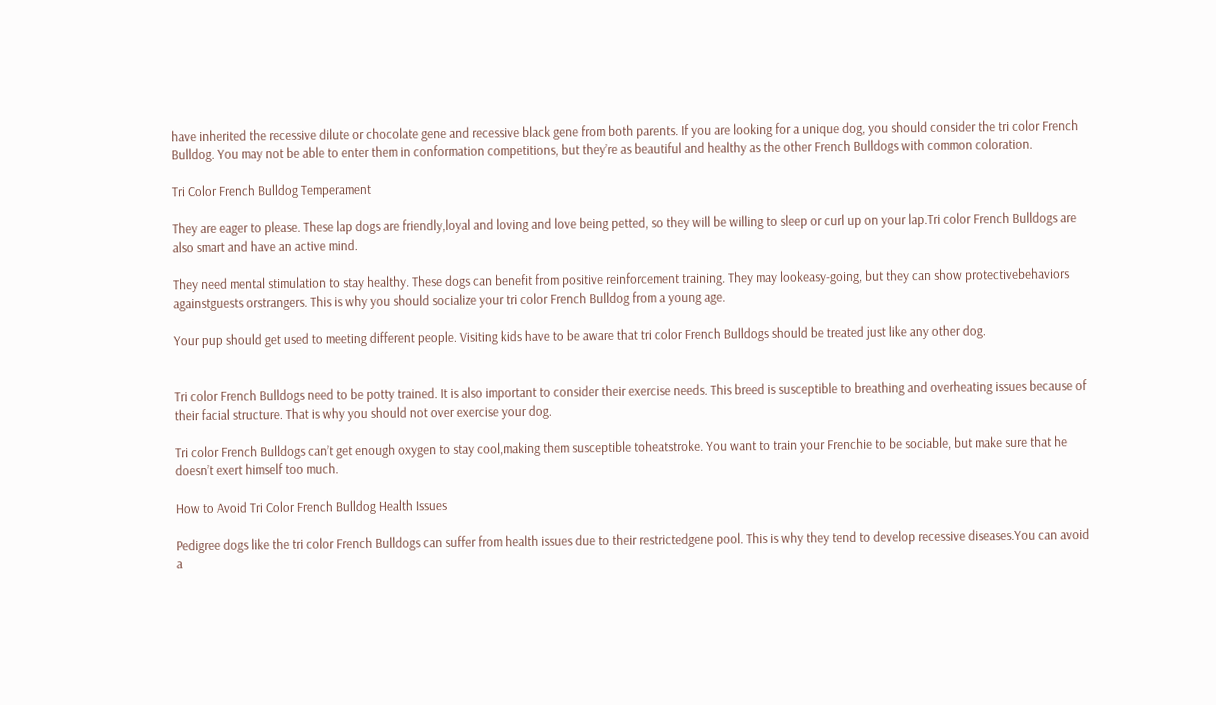have inherited the recessive dilute or chocolate gene and recessive black gene from both parents. If you are looking for a unique dog, you should consider the tri color French Bulldog. You may not be able to enter them in conformation competitions, but they’re as beautiful and healthy as the other French Bulldogs with common coloration.

Tri Color French Bulldog Temperament

They are eager to please. These lap dogs are friendly,loyal and loving and love being petted, so they will be willing to sleep or curl up on your lap.Tri color French Bulldogs are also smart and have an active mind.

They need mental stimulation to stay healthy. These dogs can benefit from positive reinforcement training. They may lookeasy-going, but they can show protectivebehaviors againstguests orstrangers. This is why you should socialize your tri color French Bulldog from a young age.

Your pup should get used to meeting different people. Visiting kids have to be aware that tri color French Bulldogs should be treated just like any other dog.


Tri color French Bulldogs need to be potty trained. It is also important to consider their exercise needs. This breed is susceptible to breathing and overheating issues because of their facial structure. That is why you should not over exercise your dog.

Tri color French Bulldogs can’t get enough oxygen to stay cool,making them susceptible toheatstroke. You want to train your Frenchie to be sociable, but make sure that he doesn’t exert himself too much.

How to Avoid Tri Color French Bulldog Health Issues

Pedigree dogs like the tri color French Bulldogs can suffer from health issues due to their restrictedgene pool. This is why they tend to develop recessive diseases.You can avoid a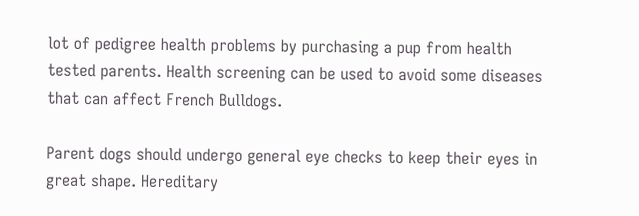lot of pedigree health problems by purchasing a pup from health tested parents. Health screening can be used to avoid some diseases that can affect French Bulldogs.

Parent dogs should undergo general eye checks to keep their eyes in great shape. Hereditary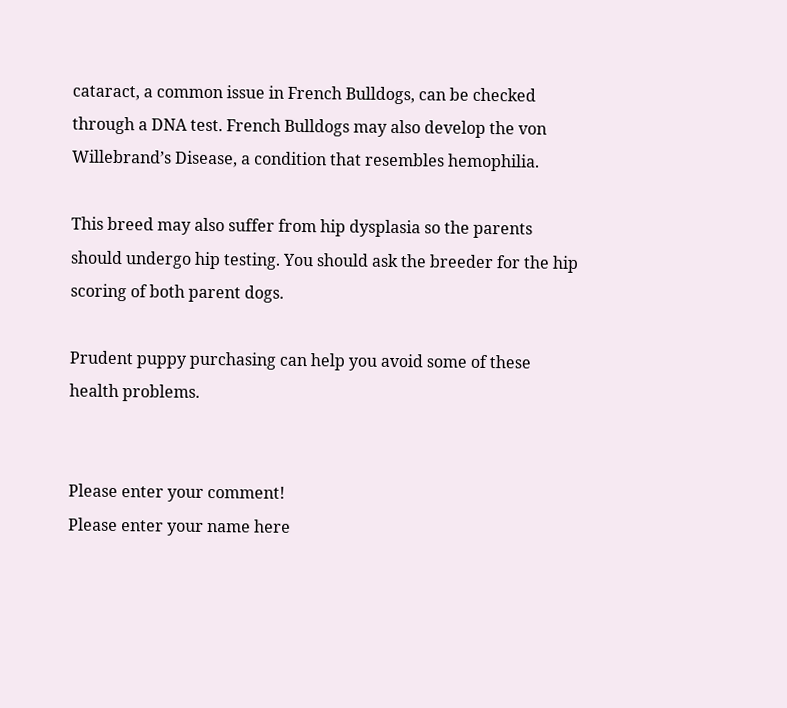cataract, a common issue in French Bulldogs, can be checked through a DNA test. French Bulldogs may also develop the von Willebrand’s Disease, a condition that resembles hemophilia.

This breed may also suffer from hip dysplasia so the parents should undergo hip testing. You should ask the breeder for the hip scoring of both parent dogs.

Prudent puppy purchasing can help you avoid some of these health problems.


Please enter your comment!
Please enter your name here